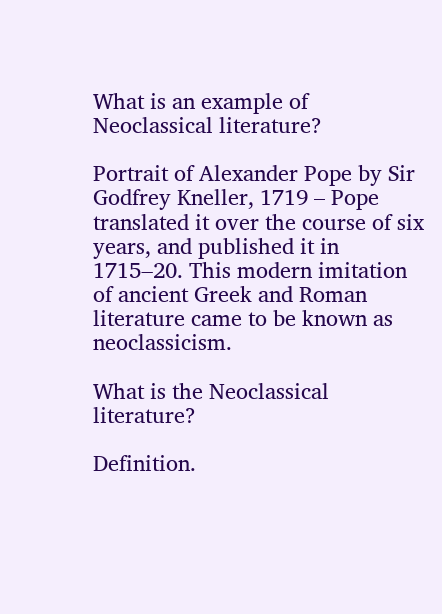What is an example of Neoclassical literature?

Portrait of Alexander Pope by Sir Godfrey Kneller, 1719 – Pope translated it over the course of six years, and published it in 1715‒20. This modern imitation of ancient Greek and Roman literature came to be known as neoclassicism.

What is the Neoclassical literature?

Definition.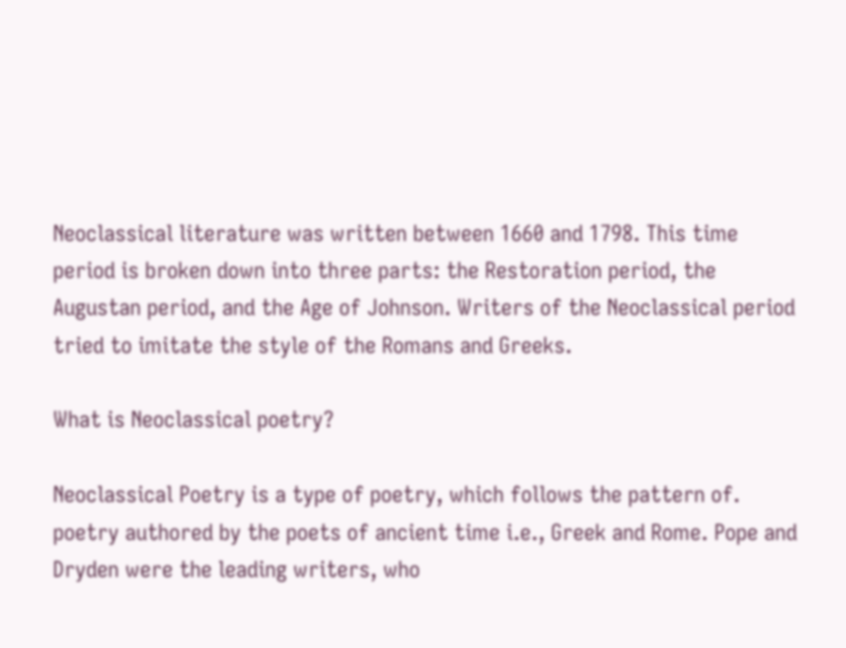Neoclassical literature was written between 1660 and 1798. This time period is broken down into three parts: the Restoration period, the Augustan period, and the Age of Johnson. Writers of the Neoclassical period tried to imitate the style of the Romans and Greeks.

What is Neoclassical poetry?

Neoclassical Poetry is a type of poetry, which follows the pattern of. poetry authored by the poets of ancient time i.e., Greek and Rome. Pope and Dryden were the leading writers, who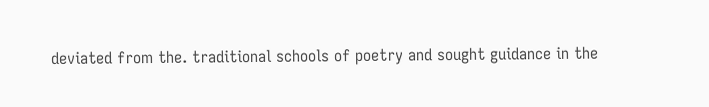deviated from the. traditional schools of poetry and sought guidance in the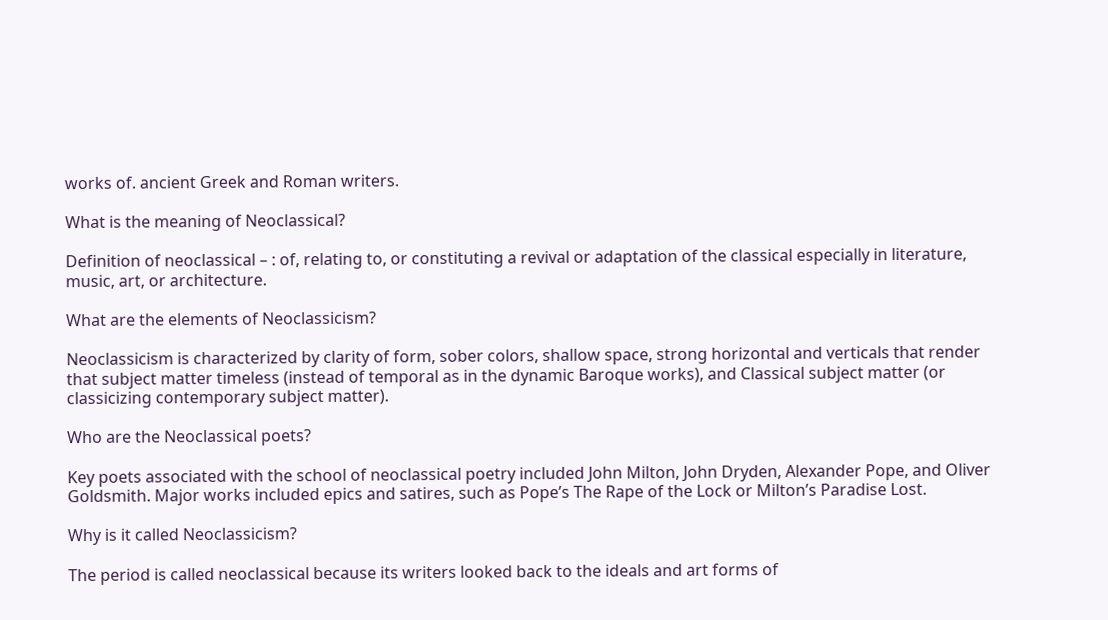works of. ancient Greek and Roman writers.

What is the meaning of Neoclassical?

Definition of neoclassical – : of, relating to, or constituting a revival or adaptation of the classical especially in literature, music, art, or architecture.

What are the elements of Neoclassicism?

Neoclassicism is characterized by clarity of form, sober colors, shallow space, strong horizontal and verticals that render that subject matter timeless (instead of temporal as in the dynamic Baroque works), and Classical subject matter (or classicizing contemporary subject matter).

Who are the Neoclassical poets?

Key poets associated with the school of neoclassical poetry included John Milton, John Dryden, Alexander Pope, and Oliver Goldsmith. Major works included epics and satires, such as Pope’s The Rape of the Lock or Milton’s Paradise Lost.

Why is it called Neoclassicism?

The period is called neoclassical because its writers looked back to the ideals and art forms of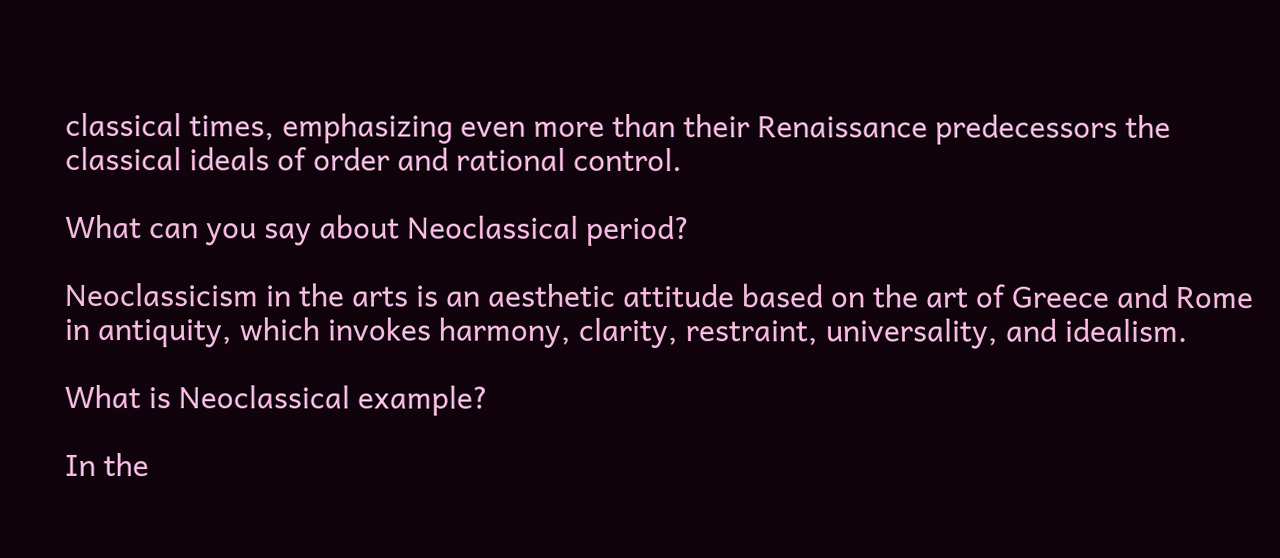classical times, emphasizing even more than their Renaissance predecessors the classical ideals of order and rational control.

What can you say about Neoclassical period?

Neoclassicism in the arts is an aesthetic attitude based on the art of Greece and Rome in antiquity, which invokes harmony, clarity, restraint, universality, and idealism.

What is Neoclassical example?

In the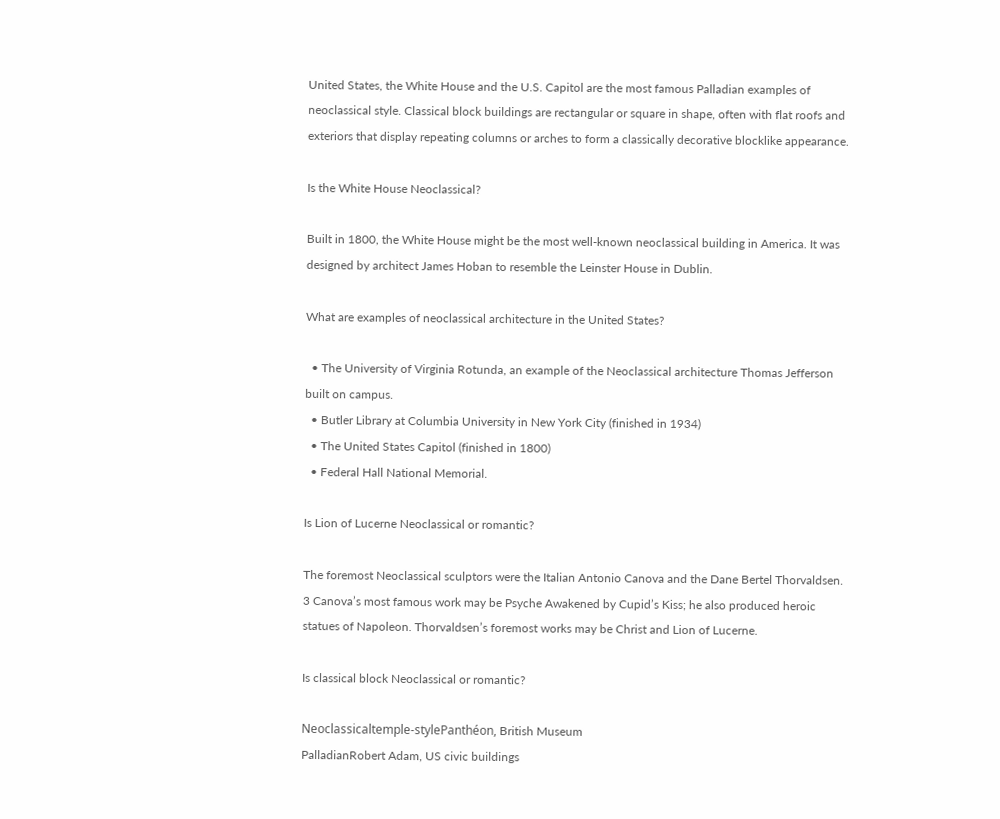United States, the White House and the U.S. Capitol are the most famous Palladian examples of neoclassical style. Classical block buildings are rectangular or square in shape, often with flat roofs and exteriors that display repeating columns or arches to form a classically decorative blocklike appearance.

Is the White House Neoclassical?

Built in 1800, the White House might be the most well-known neoclassical building in America. It was designed by architect James Hoban to resemble the Leinster House in Dublin.

What are examples of neoclassical architecture in the United States?

  • The University of Virginia Rotunda, an example of the Neoclassical architecture Thomas Jefferson built on campus.
  • Butler Library at Columbia University in New York City (finished in 1934)
  • The United States Capitol (finished in 1800)
  • Federal Hall National Memorial.

Is Lion of Lucerne Neoclassical or romantic?

The foremost Neoclassical sculptors were the Italian Antonio Canova and the Dane Bertel Thorvaldsen. 3 Canova’s most famous work may be Psyche Awakened by Cupid’s Kiss; he also produced heroic statues of Napoleon. Thorvaldsen’s foremost works may be Christ and Lion of Lucerne.

Is classical block Neoclassical or romantic?

Neoclassicaltemple-stylePanthéon, British Museum
PalladianRobert Adam, US civic buildings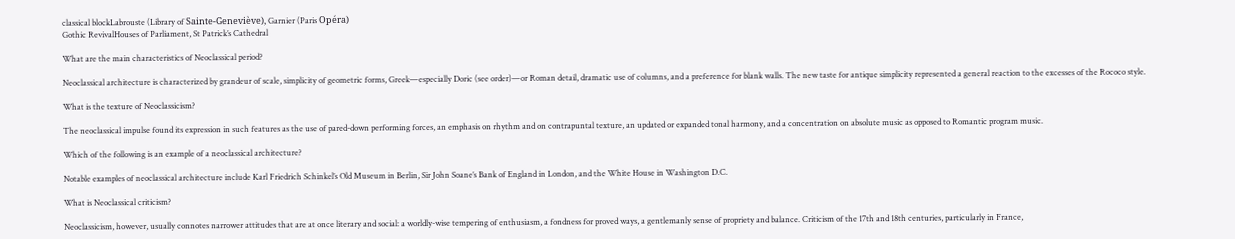classical blockLabrouste (Library of Sainte-Geneviève), Garnier (Paris Opéra)
Gothic RevivalHouses of Parliament, St Patrick’s Cathedral

What are the main characteristics of Neoclassical period?

Neoclassical architecture is characterized by grandeur of scale, simplicity of geometric forms, Greek—especially Doric (see order)—or Roman detail, dramatic use of columns, and a preference for blank walls. The new taste for antique simplicity represented a general reaction to the excesses of the Rococo style.

What is the texture of Neoclassicism?

The neoclassical impulse found its expression in such features as the use of pared-down performing forces, an emphasis on rhythm and on contrapuntal texture, an updated or expanded tonal harmony, and a concentration on absolute music as opposed to Romantic program music.

Which of the following is an example of a neoclassical architecture?

Notable examples of neoclassical architecture include Karl Friedrich Schinkel’s Old Museum in Berlin, Sir John Soane’s Bank of England in London, and the White House in Washington D.C.

What is Neoclassical criticism?

Neoclassicism, however, usually connotes narrower attitudes that are at once literary and social: a worldly-wise tempering of enthusiasm, a fondness for proved ways, a gentlemanly sense of propriety and balance. Criticism of the 17th and 18th centuries, particularly in France,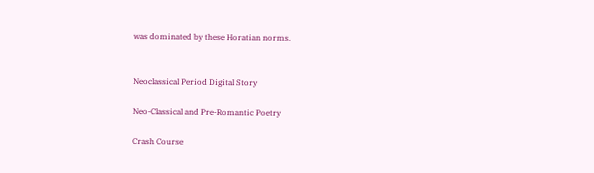was dominated by these Horatian norms.


Neoclassical Period Digital Story

Neo-Classical and Pre-Romantic Poetry

Crash Course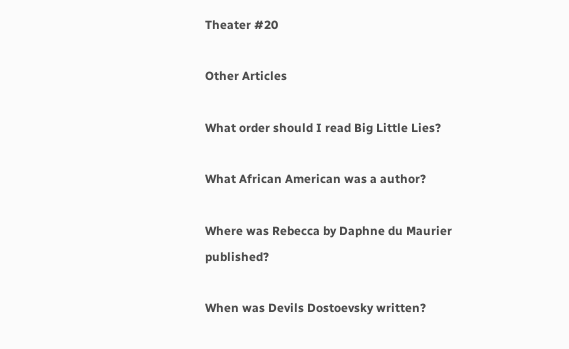Theater #20

Other Articles

What order should I read Big Little Lies?

What African American was a author?

Where was Rebecca by Daphne du Maurier published?

When was Devils Dostoevsky written?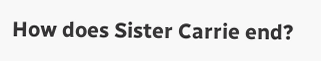How does Sister Carrie end?